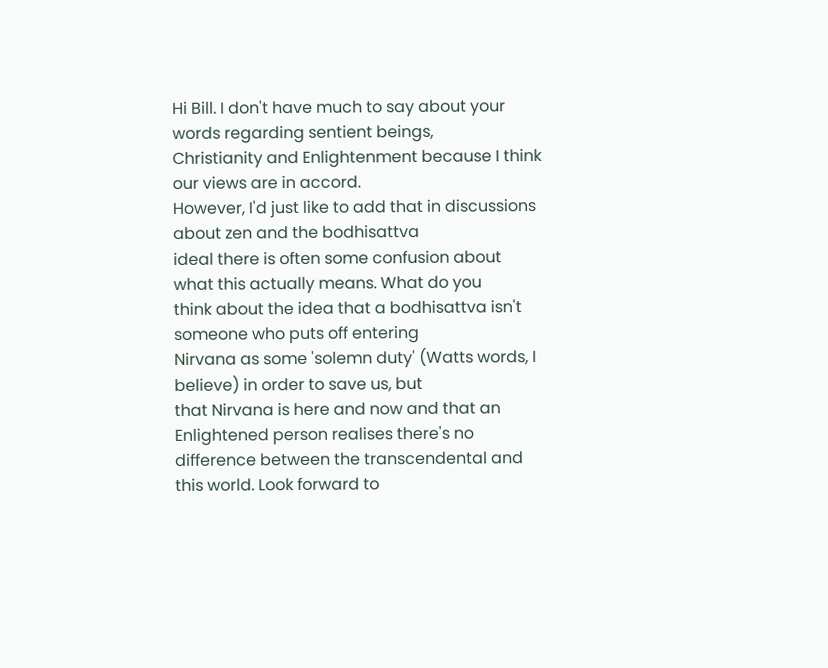Hi Bill. I don't have much to say about your words regarding sentient beings,
Christianity and Enlightenment because I think our views are in accord.
However, I'd just like to add that in discussions about zen and the bodhisattva
ideal there is often some confusion about what this actually means. What do you
think about the idea that a bodhisattva isn't someone who puts off entering
Nirvana as some 'solemn duty' (Watts words, I believe) in order to save us, but
that Nirvana is here and now and that an Enlightened person realises there's no
difference between the transcendental and this world. Look forward to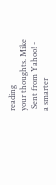reading
your thoughts. Mike
 Sent from Yahoo! - a smarter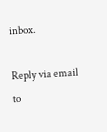inbox.

Reply via email to